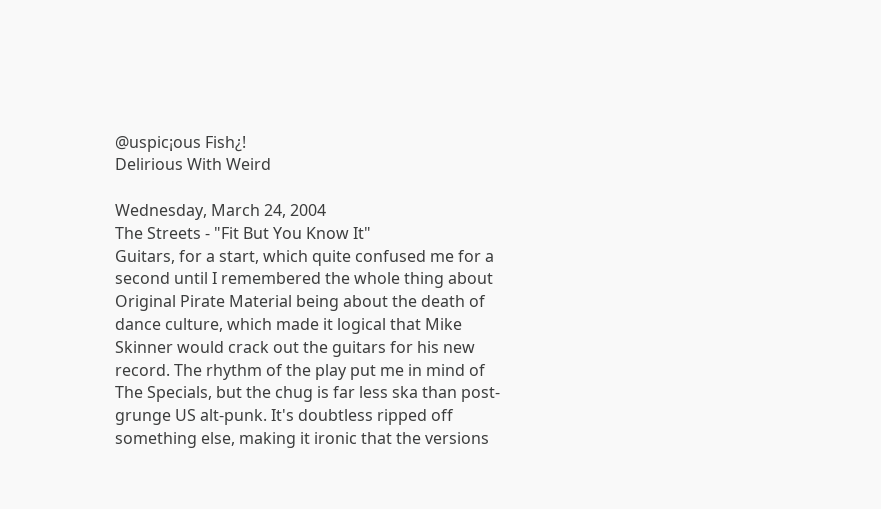@uspic¡ous Fish¿!
Delirious With Weird

Wednesday, March 24, 2004
The Streets - "Fit But You Know It"
Guitars, for a start, which quite confused me for a second until I remembered the whole thing about Original Pirate Material being about the death of dance culture, which made it logical that Mike Skinner would crack out the guitars for his new record. The rhythm of the play put me in mind of The Specials, but the chug is far less ska than post-grunge US alt-punk. It's doubtless ripped off something else, making it ironic that the versions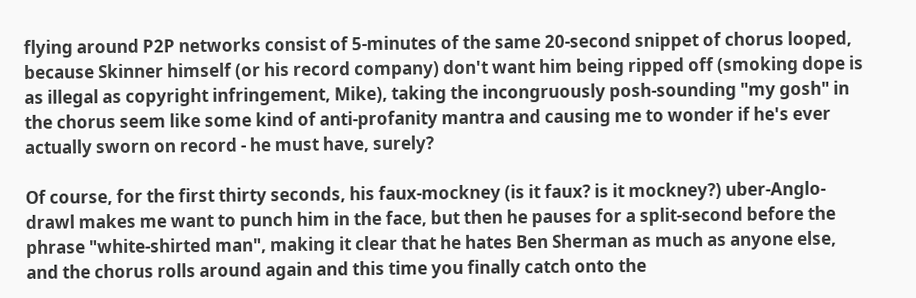flying around P2P networks consist of 5-minutes of the same 20-second snippet of chorus looped, because Skinner himself (or his record company) don't want him being ripped off (smoking dope is as illegal as copyright infringement, Mike), taking the incongruously posh-sounding "my gosh" in the chorus seem like some kind of anti-profanity mantra and causing me to wonder if he's ever actually sworn on record - he must have, surely?

Of course, for the first thirty seconds, his faux-mockney (is it faux? is it mockney?) uber-Anglo-drawl makes me want to punch him in the face, but then he pauses for a split-second before the phrase "white-shirted man", making it clear that he hates Ben Sherman as much as anyone else, and the chorus rolls around again and this time you finally catch onto the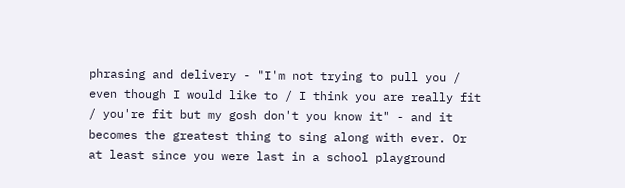phrasing and delivery - "I'm not trying to pull you / even though I would like to / I think you are really fit / you're fit but my gosh don't you know it" - and it becomes the greatest thing to sing along with ever. Or at least since you were last in a school playground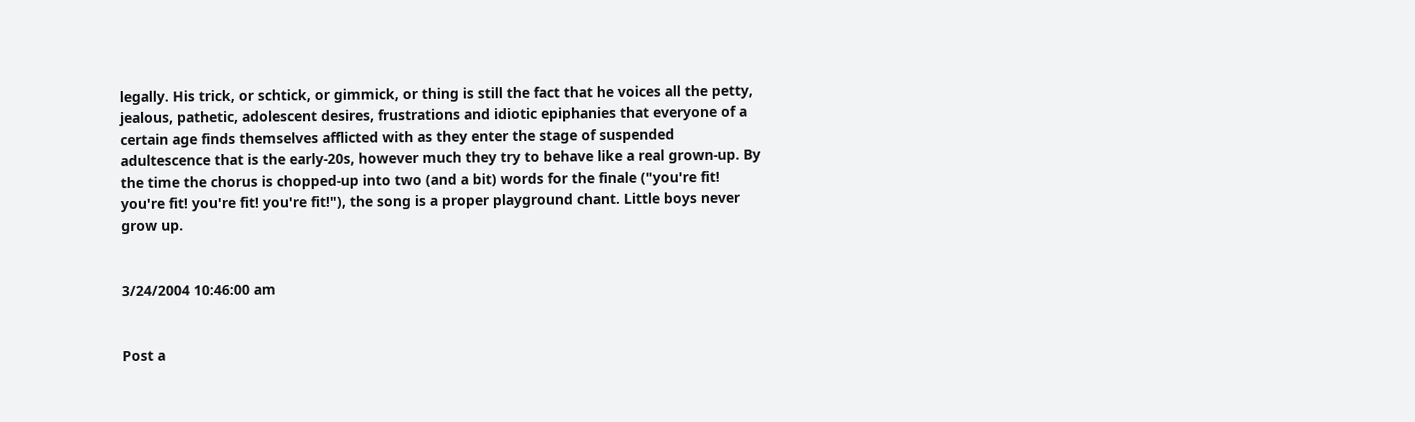legally. His trick, or schtick, or gimmick, or thing is still the fact that he voices all the petty, jealous, pathetic, adolescent desires, frustrations and idiotic epiphanies that everyone of a certain age finds themselves afflicted with as they enter the stage of suspended adultescence that is the early-20s, however much they try to behave like a real grown-up. By the time the chorus is chopped-up into two (and a bit) words for the finale ("you're fit! you're fit! you're fit! you're fit!"), the song is a proper playground chant. Little boys never grow up.


3/24/2004 10:46:00 am


Post a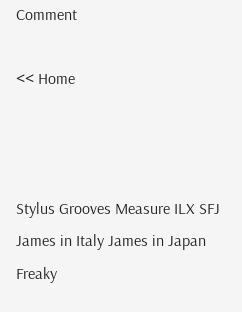Comment

<< Home



Stylus Grooves Measure ILX SFJ James in Italy James in Japan Freaky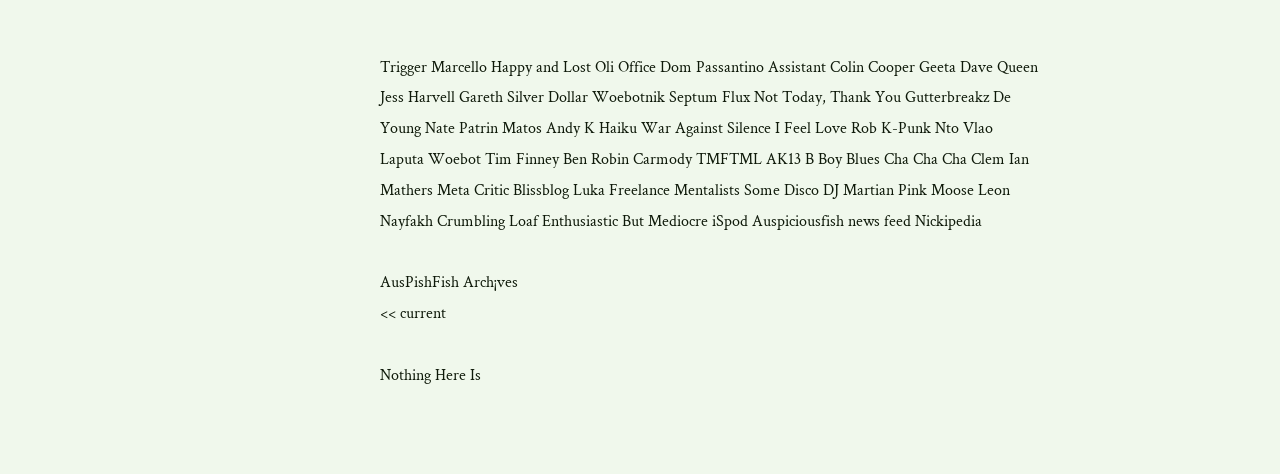Trigger Marcello Happy and Lost Oli Office Dom Passantino Assistant Colin Cooper Geeta Dave Queen Jess Harvell Gareth Silver Dollar Woebotnik Septum Flux Not Today, Thank You Gutterbreakz De Young Nate Patrin Matos Andy K Haiku War Against Silence I Feel Love Rob K-Punk Nto Vlao Laputa Woebot Tim Finney Ben Robin Carmody TMFTML AK13 B Boy Blues Cha Cha Cha Clem Ian Mathers Meta Critic Blissblog Luka Freelance Mentalists Some Disco DJ Martian Pink Moose Leon Nayfakh Crumbling Loaf Enthusiastic But Mediocre iSpod Auspiciousfish news feed Nickipedia

AusPishFish Arch¡ves
<< current

Nothing Here Is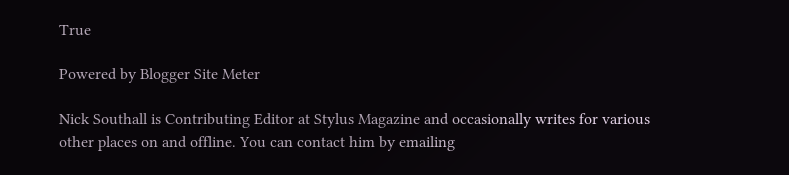True

Powered by Blogger Site Meter

Nick Southall is Contributing Editor at Stylus Magazine and occasionally writes for various other places on and offline. You can contact him by emailing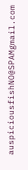auspiciousfishNO@SPAMgmail.com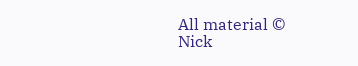All material © Nick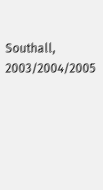Southall, 2003/2004/2005